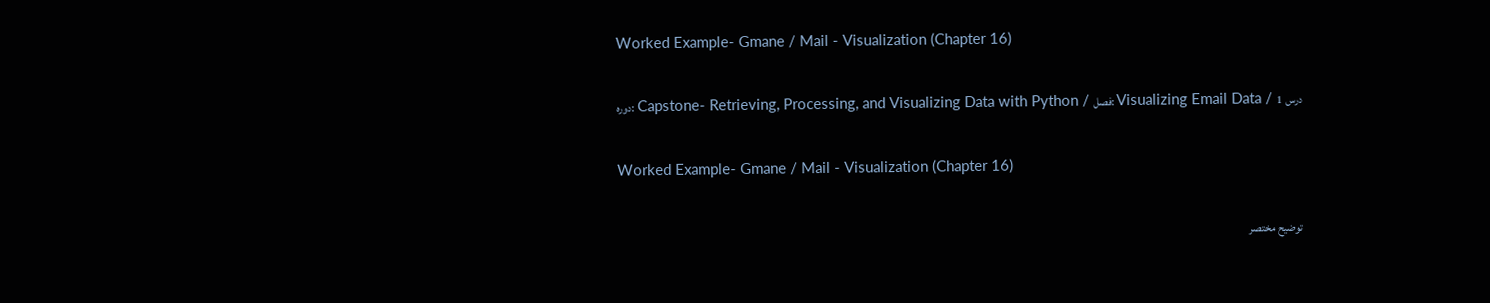Worked Example- Gmane / Mail - Visualization (Chapter 16)

دوره: Capstone- Retrieving, Processing, and Visualizing Data with Python / فصل: Visualizing Email Data / درس 1

Worked Example- Gmane / Mail - Visualization (Chapter 16)

توضیح مختصر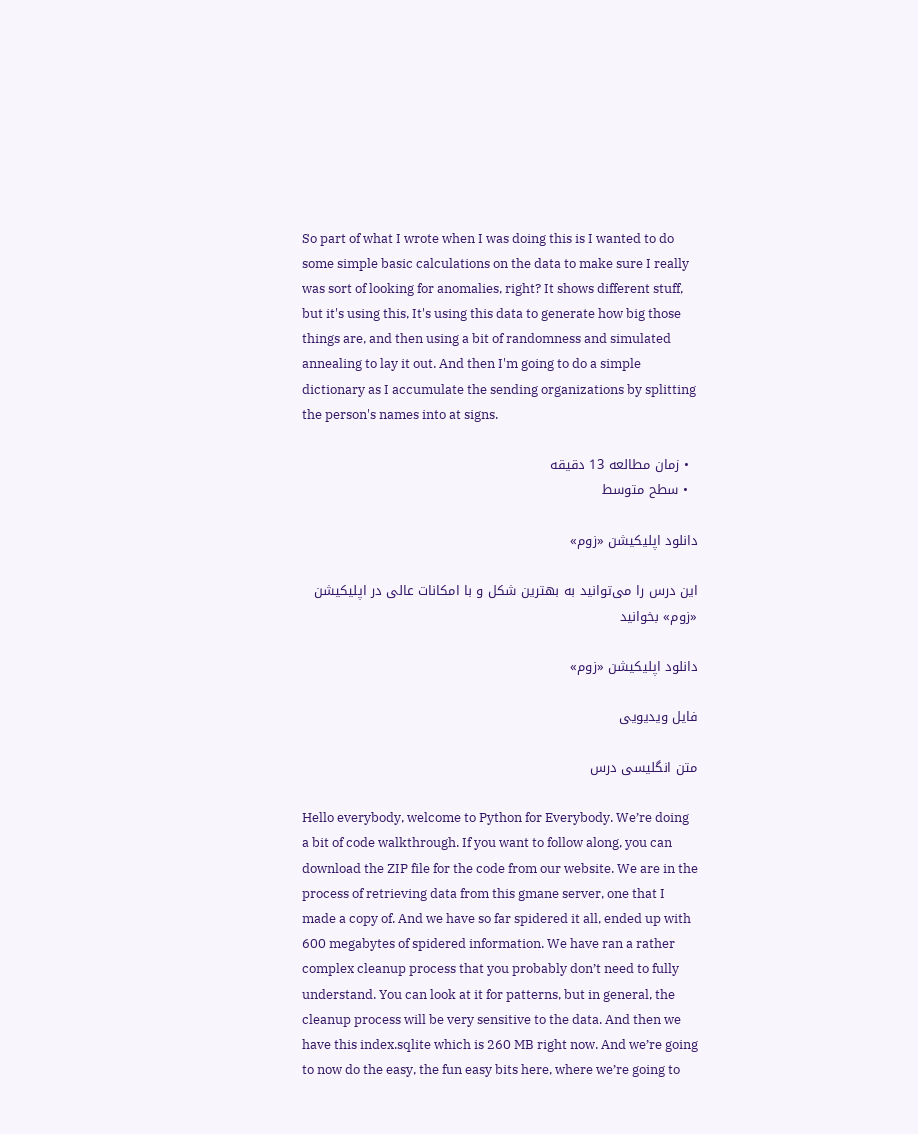So part of what I wrote when I was doing this is I wanted to do some simple basic calculations on the data to make sure I really was sort of looking for anomalies, right? It shows different stuff, but it's using this, It's using this data to generate how big those things are, and then using a bit of randomness and simulated annealing to lay it out. And then I'm going to do a simple dictionary as I accumulate the sending organizations by splitting the person's names into at signs.

  • زمان مطالعه 13 دقیقه
  • سطح متوسط

دانلود اپلیکیشن «زوم»

این درس را می‌توانید به بهترین شکل و با امکانات عالی در اپلیکیشن «زوم» بخوانید

دانلود اپلیکیشن «زوم»

فایل ویدیویی

متن انگلیسی درس

Hello everybody, welcome to Python for Everybody. We’re doing a bit of code walkthrough. If you want to follow along, you can download the ZIP file for the code from our website. We are in the process of retrieving data from this gmane server, one that I made a copy of. And we have so far spidered it all, ended up with 600 megabytes of spidered information. We have ran a rather complex cleanup process that you probably don’t need to fully understand. You can look at it for patterns, but in general, the cleanup process will be very sensitive to the data. And then we have this index.sqlite which is 260 MB right now. And we’re going to now do the easy, the fun easy bits here, where we’re going to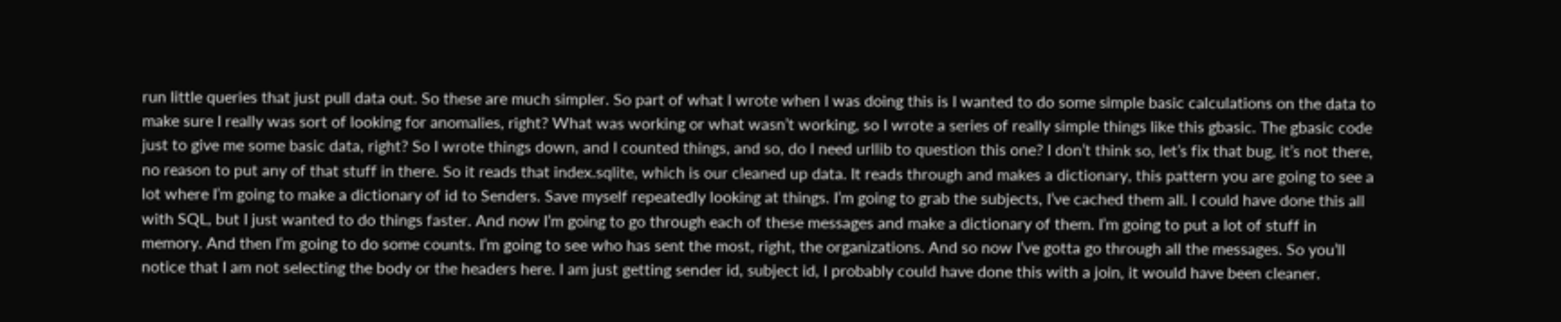run little queries that just pull data out. So these are much simpler. So part of what I wrote when I was doing this is I wanted to do some simple basic calculations on the data to make sure I really was sort of looking for anomalies, right? What was working or what wasn’t working, so I wrote a series of really simple things like this gbasic. The gbasic code just to give me some basic data, right? So I wrote things down, and I counted things, and so, do I need urllib to question this one? I don’t think so, let’s fix that bug, it’s not there, no reason to put any of that stuff in there. So it reads that index.sqlite, which is our cleaned up data. It reads through and makes a dictionary, this pattern you are going to see a lot where I’m going to make a dictionary of id to Senders. Save myself repeatedly looking at things. I’m going to grab the subjects, I’ve cached them all. I could have done this all with SQL, but I just wanted to do things faster. And now I’m going to go through each of these messages and make a dictionary of them. I’m going to put a lot of stuff in memory. And then I’m going to do some counts. I’m going to see who has sent the most, right, the organizations. And so now I’ve gotta go through all the messages. So you’ll notice that I am not selecting the body or the headers here. I am just getting sender id, subject id, I probably could have done this with a join, it would have been cleaner.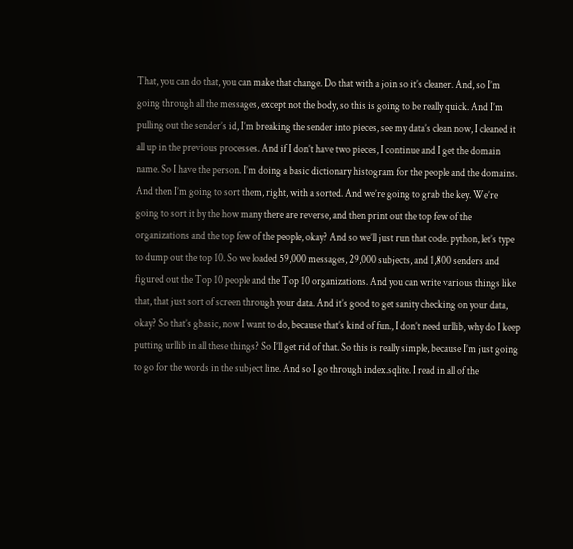That, you can do that, you can make that change. Do that with a join so it’s cleaner. And, so I’m going through all the messages, except not the body, so this is going to be really quick. And I’m pulling out the sender’s id, I’m breaking the sender into pieces, see my data’s clean now, I cleaned it all up in the previous processes. And if I don’t have two pieces, I continue and I get the domain name. So I have the person. I’m doing a basic dictionary histogram for the people and the domains. And then I’m going to sort them, right, with a sorted. And we’re going to grab the key. We’re going to sort it by the how many there are reverse, and then print out the top few of the organizations and the top few of the people, okay? And so we’ll just run that code. python, let’s type to dump out the top 10. So we loaded 59,000 messages, 29,000 subjects, and 1,800 senders and figured out the Top 10 people and the Top 10 organizations. And you can write various things like that, that just sort of screen through your data. And it’s good to get sanity checking on your data, okay? So that’s gbasic, now I want to do, because that’s kind of fun., I don’t need urllib, why do I keep putting urllib in all these things? So I’ll get rid of that. So this is really simple, because I’m just going to go for the words in the subject line. And so I go through index.sqlite. I read in all of the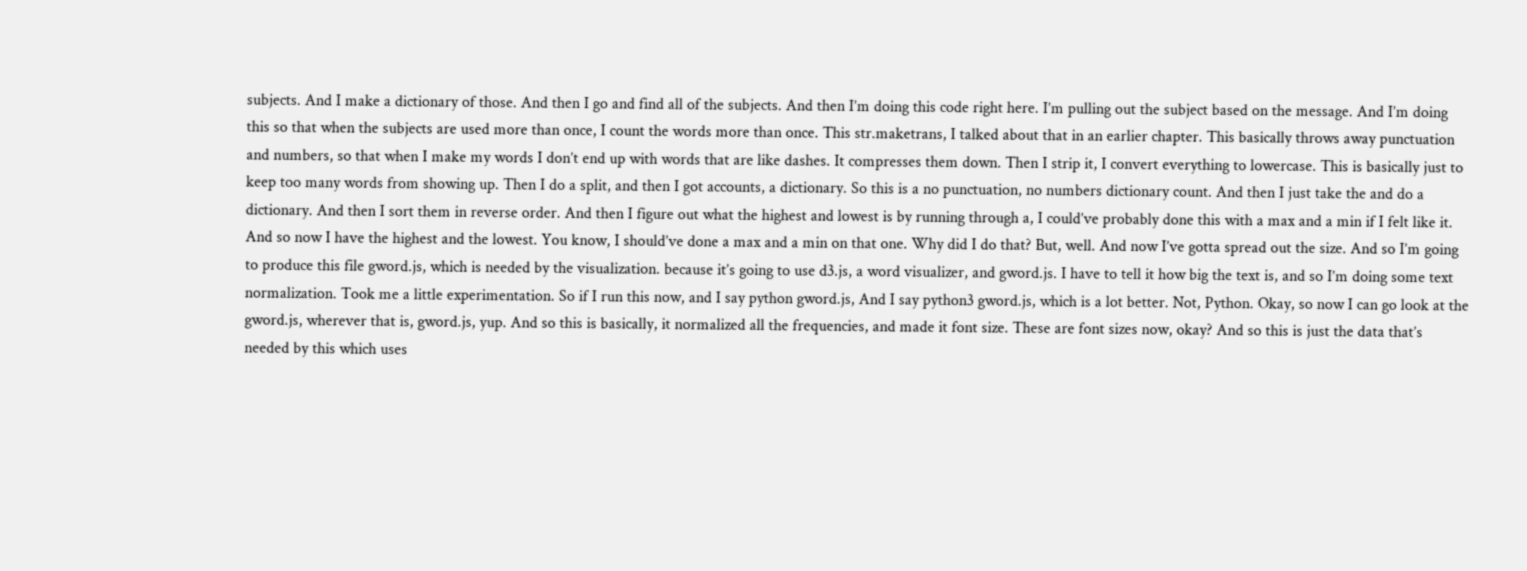subjects. And I make a dictionary of those. And then I go and find all of the subjects. And then I’m doing this code right here. I’m pulling out the subject based on the message. And I’m doing this so that when the subjects are used more than once, I count the words more than once. This str.maketrans, I talked about that in an earlier chapter. This basically throws away punctuation and numbers, so that when I make my words I don’t end up with words that are like dashes. It compresses them down. Then I strip it, I convert everything to lowercase. This is basically just to keep too many words from showing up. Then I do a split, and then I got accounts, a dictionary. So this is a no punctuation, no numbers dictionary count. And then I just take the and do a dictionary. And then I sort them in reverse order. And then I figure out what the highest and lowest is by running through a, I could’ve probably done this with a max and a min if I felt like it. And so now I have the highest and the lowest. You know, I should’ve done a max and a min on that one. Why did I do that? But, well. And now I’ve gotta spread out the size. And so I’m going to produce this file gword.js, which is needed by the visualization. because it’s going to use d3.js, a word visualizer, and gword.js. I have to tell it how big the text is, and so I’m doing some text normalization. Took me a little experimentation. So if I run this now, and I say python gword.js, And I say python3 gword.js, which is a lot better. Not, Python. Okay, so now I can go look at the gword.js, wherever that is, gword.js, yup. And so this is basically, it normalized all the frequencies, and made it font size. These are font sizes now, okay? And so this is just the data that’s needed by this which uses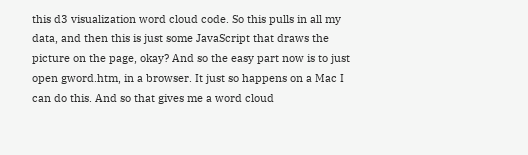this d3 visualization word cloud code. So this pulls in all my data, and then this is just some JavaScript that draws the picture on the page, okay? And so the easy part now is to just open gword.htm, in a browser. It just so happens on a Mac I can do this. And so that gives me a word cloud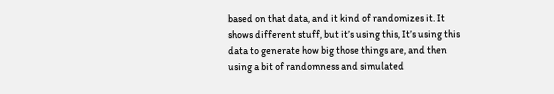based on that data, and it kind of randomizes it. It shows different stuff, but it’s using this, It’s using this data to generate how big those things are, and then using a bit of randomness and simulated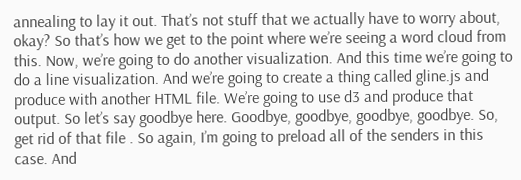annealing to lay it out. That’s not stuff that we actually have to worry about, okay? So that’s how we get to the point where we’re seeing a word cloud from this. Now, we’re going to do another visualization. And this time we’re going to do a line visualization. And we’re going to create a thing called gline.js and produce with another HTML file. We’re going to use d3 and produce that output. So let’s say goodbye here. Goodbye, goodbye, goodbye, goodbye. So, get rid of that file . So again, I’m going to preload all of the senders in this case. And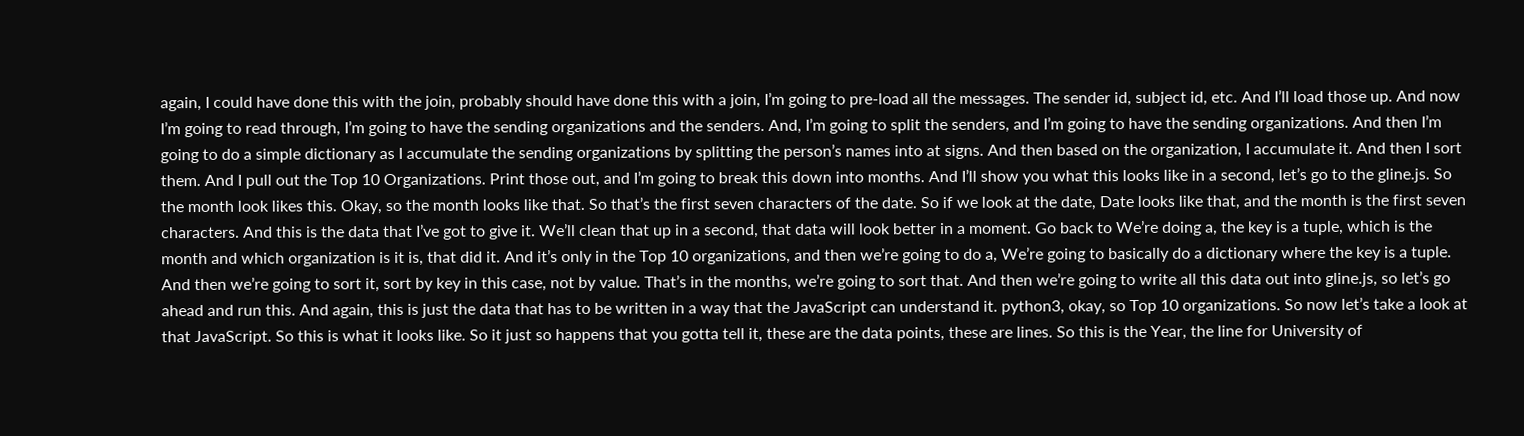again, I could have done this with the join, probably should have done this with a join, I’m going to pre-load all the messages. The sender id, subject id, etc. And I’ll load those up. And now I’m going to read through, I’m going to have the sending organizations and the senders. And, I’m going to split the senders, and I’m going to have the sending organizations. And then I’m going to do a simple dictionary as I accumulate the sending organizations by splitting the person’s names into at signs. And then based on the organization, I accumulate it. And then I sort them. And I pull out the Top 10 Organizations. Print those out, and I’m going to break this down into months. And I’ll show you what this looks like in a second, let’s go to the gline.js. So the month look likes this. Okay, so the month looks like that. So that’s the first seven characters of the date. So if we look at the date, Date looks like that, and the month is the first seven characters. And this is the data that I’ve got to give it. We’ll clean that up in a second, that data will look better in a moment. Go back to We’re doing a, the key is a tuple, which is the month and which organization is it is, that did it. And it’s only in the Top 10 organizations, and then we’re going to do a, We’re going to basically do a dictionary where the key is a tuple. And then we’re going to sort it, sort by key in this case, not by value. That’s in the months, we’re going to sort that. And then we’re going to write all this data out into gline.js, so let’s go ahead and run this. And again, this is just the data that has to be written in a way that the JavaScript can understand it. python3, okay, so Top 10 organizations. So now let’s take a look at that JavaScript. So this is what it looks like. So it just so happens that you gotta tell it, these are the data points, these are lines. So this is the Year, the line for University of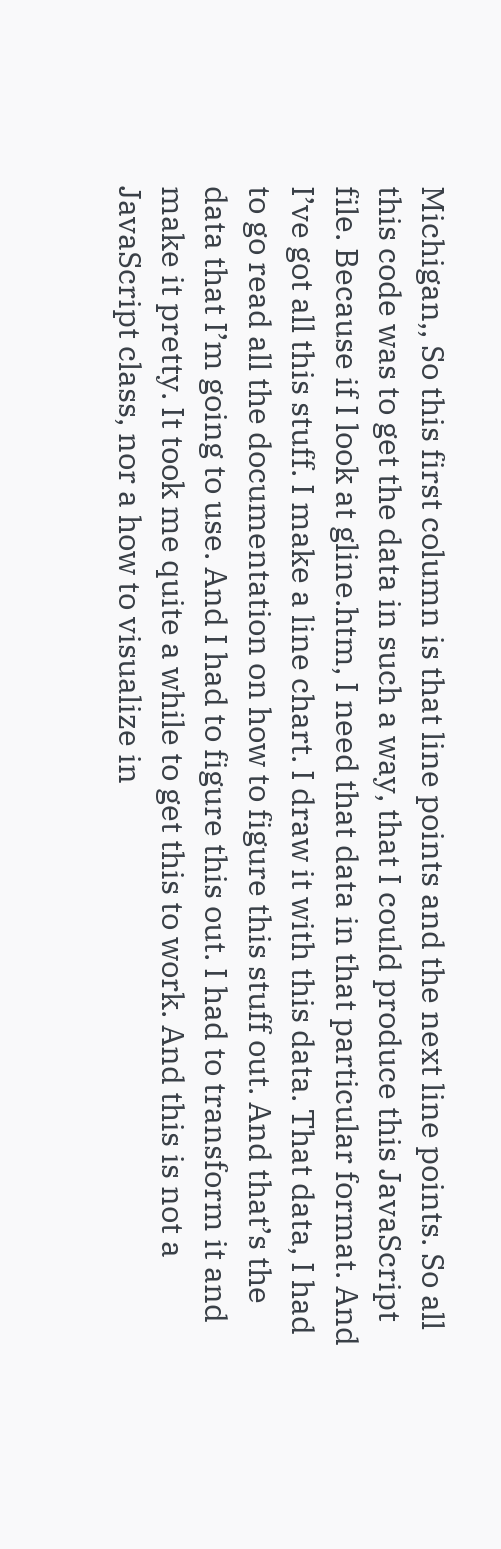Michigan,, So this first column is that line points and the next line points. So all this code was to get the data in such a way, that I could produce this JavaScript file. Because if I look at gline.htm, I need that data in that particular format. And I’ve got all this stuff. I make a line chart. I draw it with this data. That data, I had to go read all the documentation on how to figure this stuff out. And that’s the data that I’m going to use. And I had to figure this out. I had to transform it and make it pretty. It took me quite a while to get this to work. And this is not a JavaScript class, nor a how to visualize in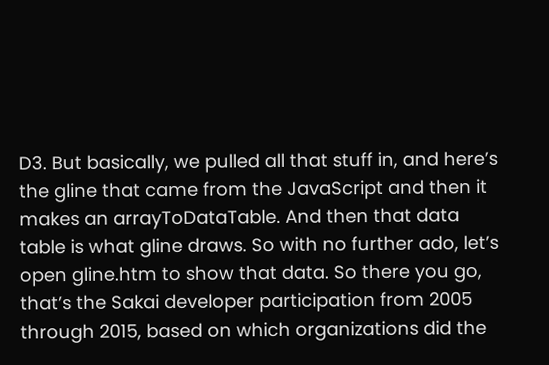D3. But basically, we pulled all that stuff in, and here’s the gline that came from the JavaScript and then it makes an arrayToDataTable. And then that data table is what gline draws. So with no further ado, let’s open gline.htm to show that data. So there you go, that’s the Sakai developer participation from 2005 through 2015, based on which organizations did the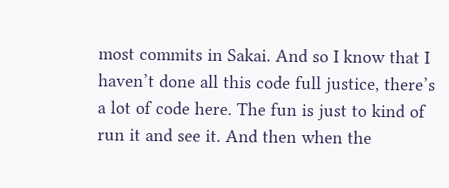most commits in Sakai. And so I know that I haven’t done all this code full justice, there’s a lot of code here. The fun is just to kind of run it and see it. And then when the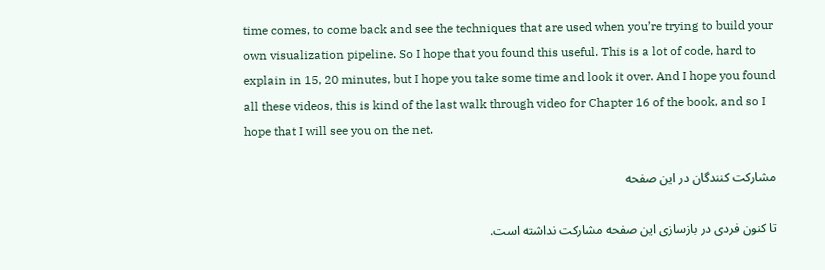time comes, to come back and see the techniques that are used when you’re trying to build your own visualization pipeline. So I hope that you found this useful. This is a lot of code, hard to explain in 15, 20 minutes, but I hope you take some time and look it over. And I hope you found all these videos, this is kind of the last walk through video for Chapter 16 of the book, and so I hope that I will see you on the net.

مشارکت کنندگان در این صفحه

تا کنون فردی در بازسازی این صفحه مشارکت نداشته است.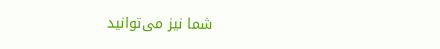شما نیز می‌توانید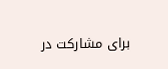برای مشارکت در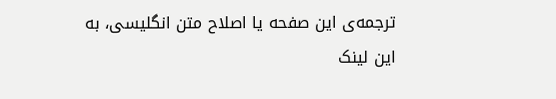ترجمه‌ی این صفحه یا اصلاح متن انگلیسی، به این لینک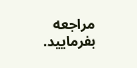مراجعه بفرمایید.